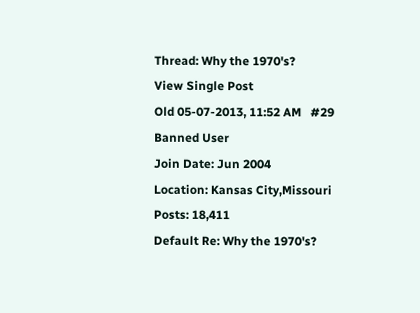Thread: Why the 1970's?
View Single Post
Old 05-07-2013, 11:52 AM   #29
Banned User
Join Date: Jun 2004
Location: Kansas City,Missouri
Posts: 18,411
Default Re: Why the 1970's?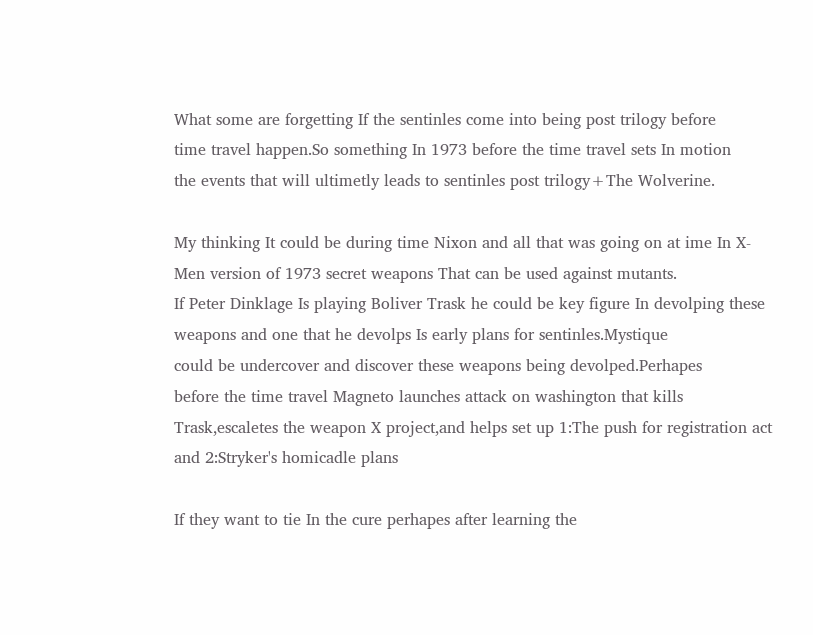What some are forgetting If the sentinles come into being post trilogy before
time travel happen.So something In 1973 before the time travel sets In motion
the events that will ultimetly leads to sentinles post trilogy+The Wolverine.

My thinking It could be during time Nixon and all that was going on at ime In X-Men version of 1973 secret weapons That can be used against mutants.
If Peter Dinklage Is playing Boliver Trask he could be key figure In devolping these weapons and one that he devolps Is early plans for sentinles.Mystique
could be undercover and discover these weapons being devolped.Perhapes
before the time travel Magneto launches attack on washington that kills
Trask,escaletes the weapon X project,and helps set up 1:The push for registration act and 2:Stryker's homicadle plans

If they want to tie In the cure perhapes after learning the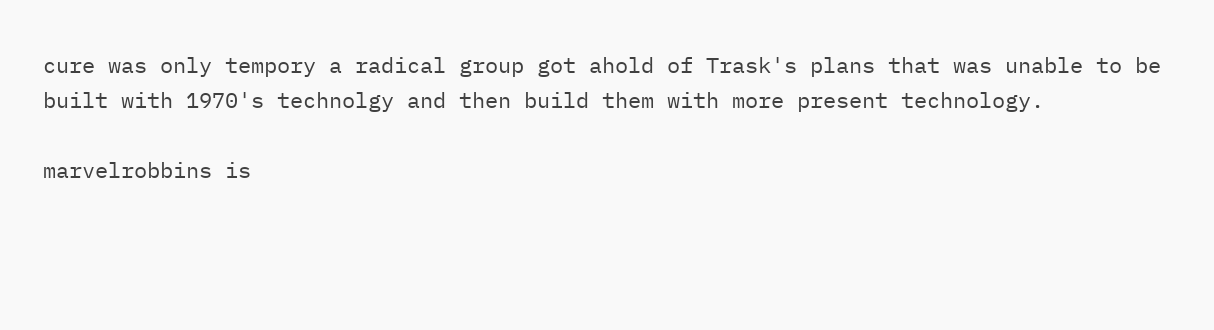cure was only tempory a radical group got ahold of Trask's plans that was unable to be built with 1970's technolgy and then build them with more present technology.

marvelrobbins is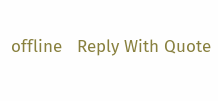offline   Reply With Quote